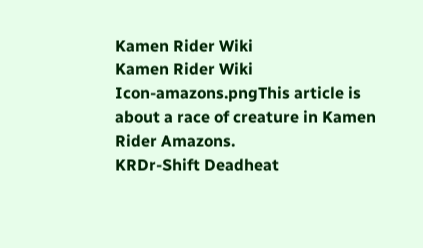Kamen Rider Wiki
Kamen Rider Wiki
Icon-amazons.pngThis article is about a race of creature in Kamen Rider Amazons.
KRDr-Shift Deadheat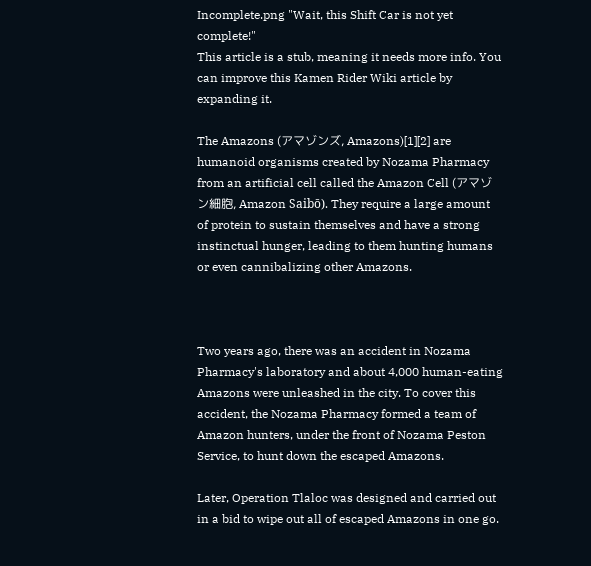Incomplete.png "Wait, this Shift Car is not yet complete!"
This article is a stub, meaning it needs more info. You can improve this Kamen Rider Wiki article by expanding it.

The Amazons (アマゾンズ, Amazons)[1][2] are humanoid organisms created by Nozama Pharmacy from an artificial cell called the Amazon Cell (アマゾン細胞, Amazon Saibō). They require a large amount of protein to sustain themselves and have a strong instinctual hunger, leading to them hunting humans or even cannibalizing other Amazons.



Two years ago, there was an accident in Nozama Pharmacy's laboratory and about 4,000 human-eating Amazons were unleashed in the city. To cover this accident, the Nozama Pharmacy formed a team of Amazon hunters, under the front of Nozama Peston Service, to hunt down the escaped Amazons.

Later, Operation Tlaloc was designed and carried out in a bid to wipe out all of escaped Amazons in one go.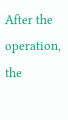After the operation, the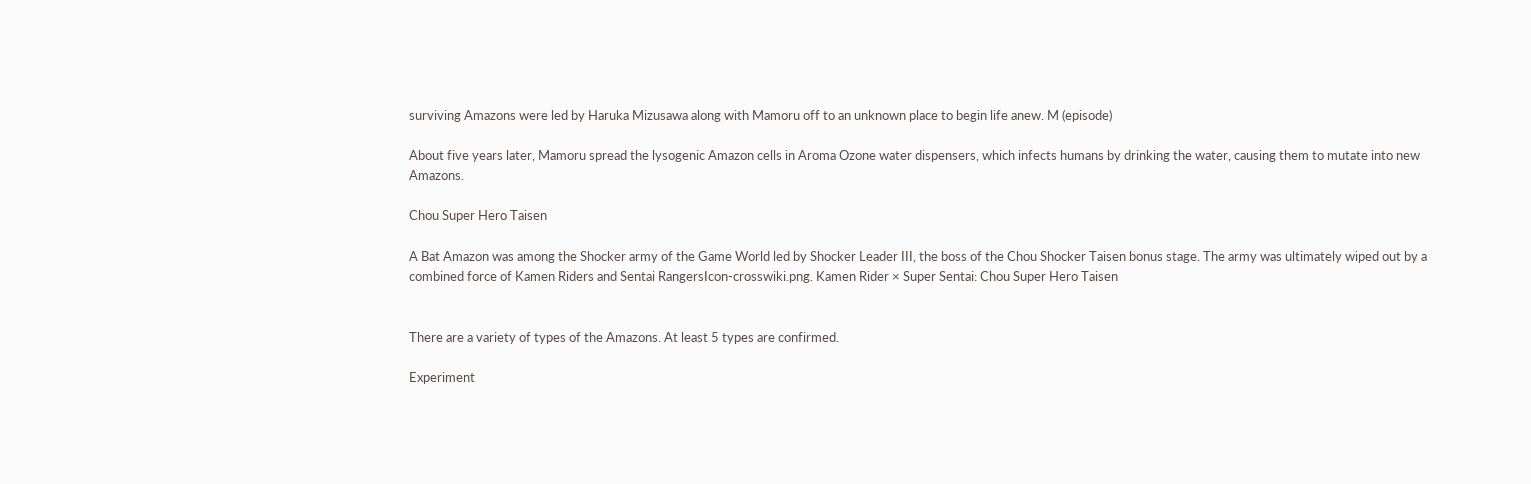surviving Amazons were led by Haruka Mizusawa along with Mamoru off to an unknown place to begin life anew. M (episode)

About five years later, Mamoru spread the lysogenic Amazon cells in Aroma Ozone water dispensers, which infects humans by drinking the water, causing them to mutate into new Amazons.

Chou Super Hero Taisen

A Bat Amazon was among the Shocker army of the Game World led by Shocker Leader III, the boss of the Chou Shocker Taisen bonus stage. The army was ultimately wiped out by a combined force of Kamen Riders and Sentai RangersIcon-crosswiki.png. Kamen Rider × Super Sentai: Chou Super Hero Taisen


There are a variety of types of the Amazons. At least 5 types are confirmed.

Experiment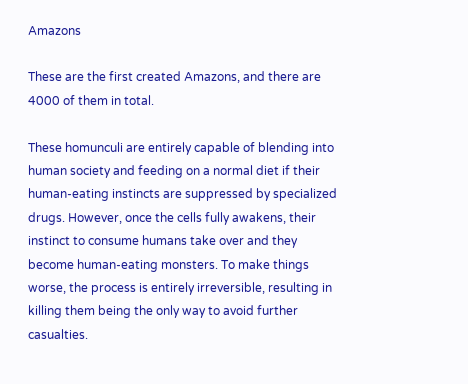Amazons

These are the first created Amazons, and there are 4000 of them in total.

These homunculi are entirely capable of blending into human society and feeding on a normal diet if their human-eating instincts are suppressed by specialized drugs. However, once the cells fully awakens, their instinct to consume humans take over and they become human-eating monsters. To make things worse, the process is entirely irreversible, resulting in killing them being the only way to avoid further casualties.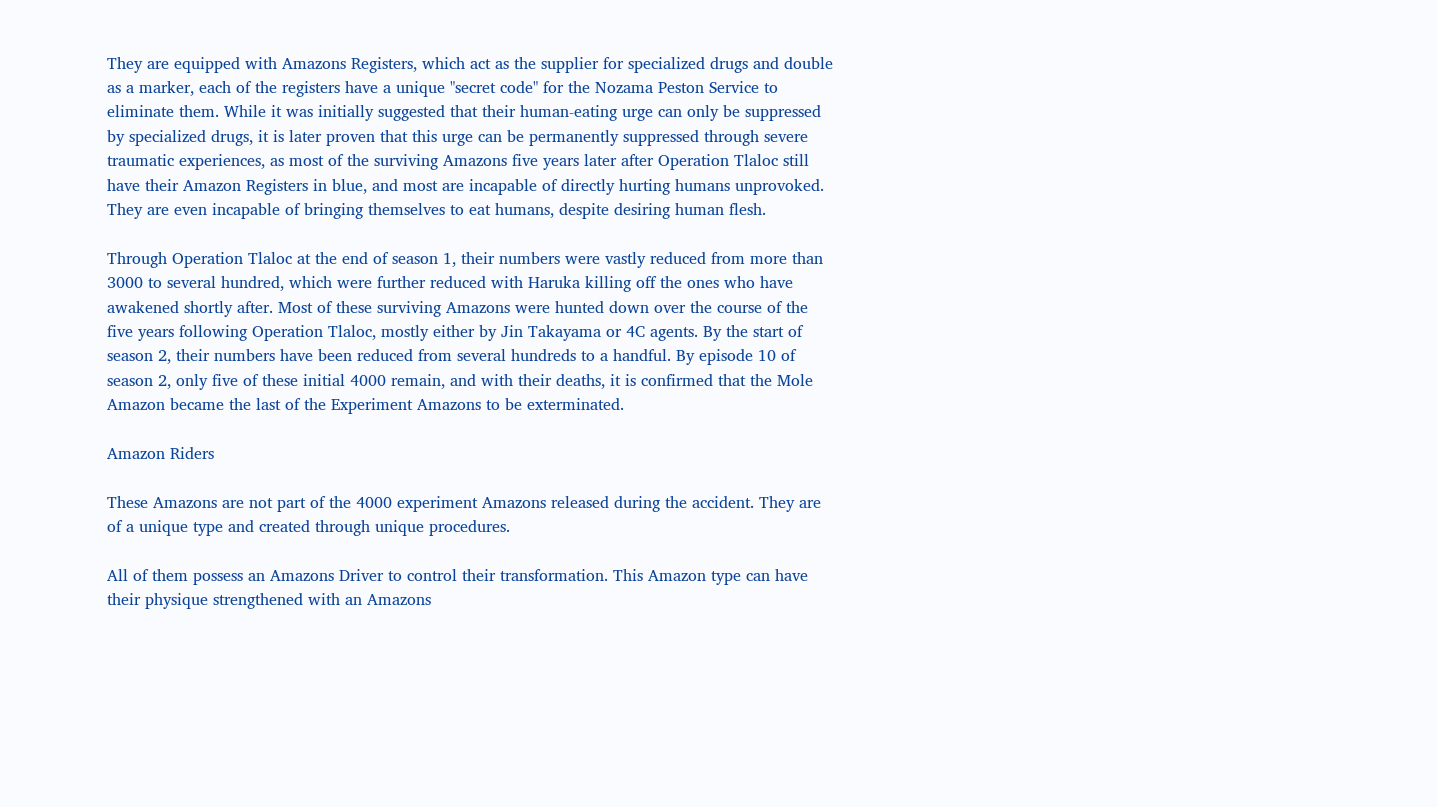They are equipped with Amazons Registers, which act as the supplier for specialized drugs and double as a marker, each of the registers have a unique "secret code" for the Nozama Peston Service to eliminate them. While it was initially suggested that their human-eating urge can only be suppressed by specialized drugs, it is later proven that this urge can be permanently suppressed through severe traumatic experiences, as most of the surviving Amazons five years later after Operation Tlaloc still have their Amazon Registers in blue, and most are incapable of directly hurting humans unprovoked. They are even incapable of bringing themselves to eat humans, despite desiring human flesh.

Through Operation Tlaloc at the end of season 1, their numbers were vastly reduced from more than 3000 to several hundred, which were further reduced with Haruka killing off the ones who have awakened shortly after. Most of these surviving Amazons were hunted down over the course of the five years following Operation Tlaloc, mostly either by Jin Takayama or 4C agents. By the start of season 2, their numbers have been reduced from several hundreds to a handful. By episode 10 of season 2, only five of these initial 4000 remain, and with their deaths, it is confirmed that the Mole Amazon became the last of the Experiment Amazons to be exterminated.

Amazon Riders

These Amazons are not part of the 4000 experiment Amazons released during the accident. They are of a unique type and created through unique procedures.

All of them possess an Amazons Driver to control their transformation. This Amazon type can have their physique strengthened with an Amazons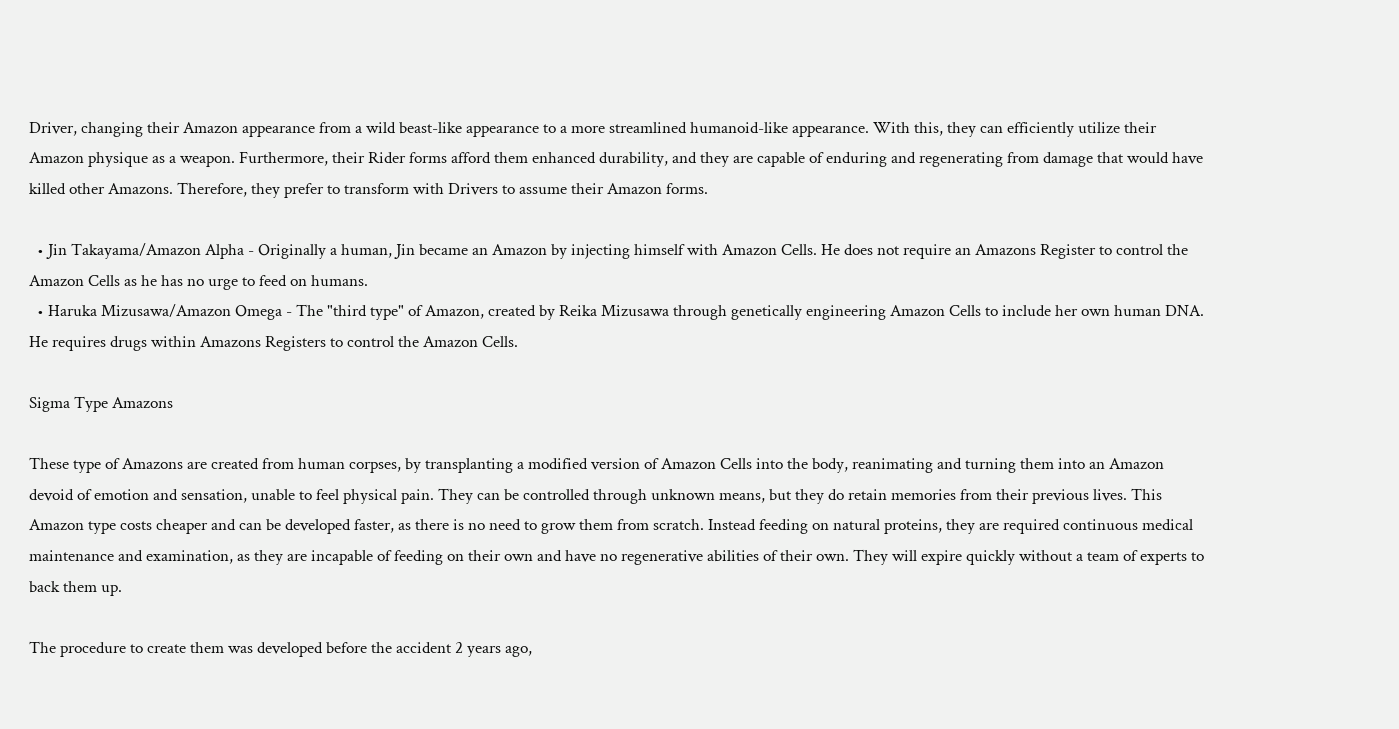Driver, changing their Amazon appearance from a wild beast-like appearance to a more streamlined humanoid-like appearance. With this, they can efficiently utilize their Amazon physique as a weapon. Furthermore, their Rider forms afford them enhanced durability, and they are capable of enduring and regenerating from damage that would have killed other Amazons. Therefore, they prefer to transform with Drivers to assume their Amazon forms.

  • Jin Takayama/Amazon Alpha - Originally a human, Jin became an Amazon by injecting himself with Amazon Cells. He does not require an Amazons Register to control the Amazon Cells as he has no urge to feed on humans.
  • Haruka Mizusawa/Amazon Omega - The "third type" of Amazon, created by Reika Mizusawa through genetically engineering Amazon Cells to include her own human DNA. He requires drugs within Amazons Registers to control the Amazon Cells.

Sigma Type Amazons

These type of Amazons are created from human corpses, by transplanting a modified version of Amazon Cells into the body, reanimating and turning them into an Amazon devoid of emotion and sensation, unable to feel physical pain. They can be controlled through unknown means, but they do retain memories from their previous lives. This Amazon type costs cheaper and can be developed faster, as there is no need to grow them from scratch. Instead feeding on natural proteins, they are required continuous medical maintenance and examination, as they are incapable of feeding on their own and have no regenerative abilities of their own. They will expire quickly without a team of experts to back them up.

The procedure to create them was developed before the accident 2 years ago,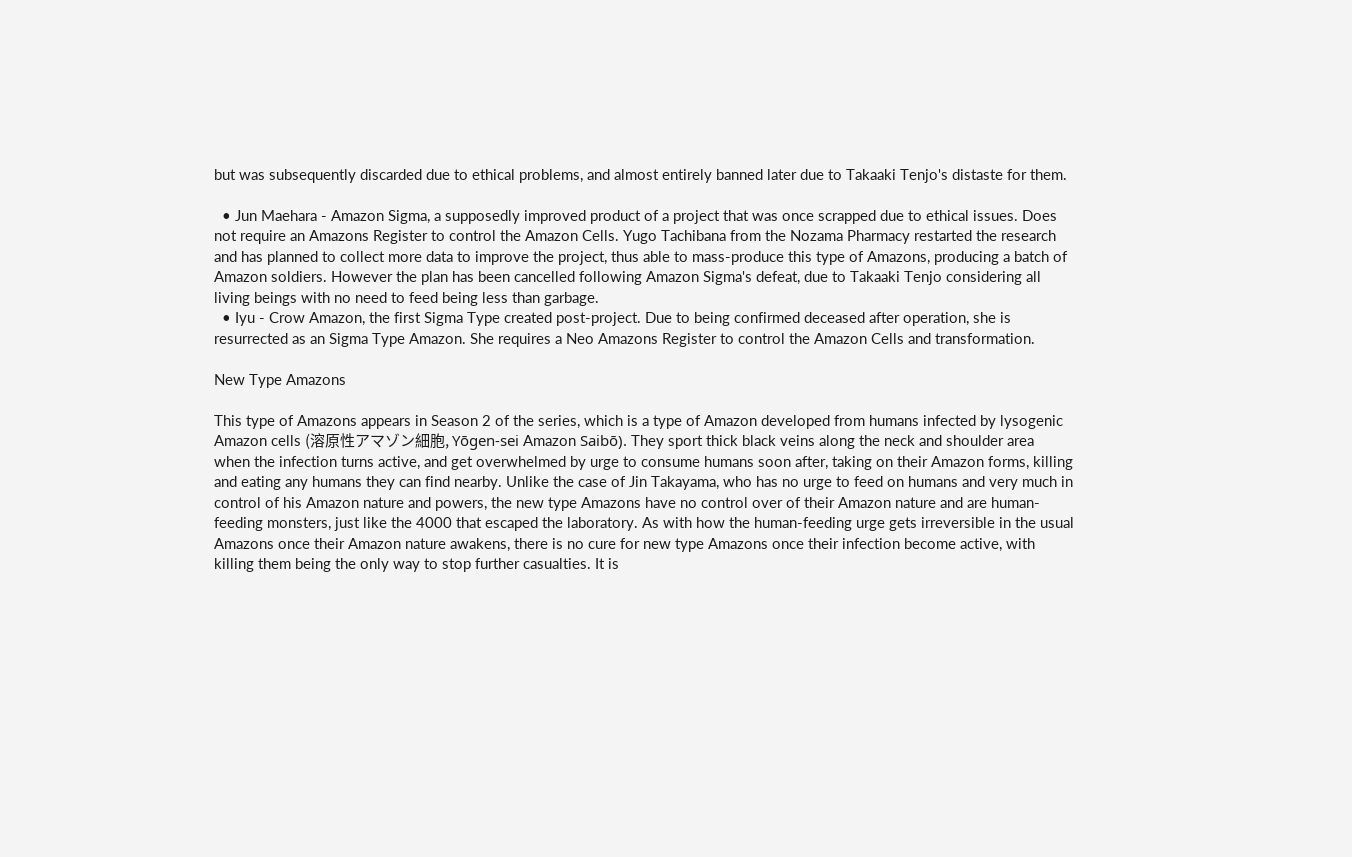but was subsequently discarded due to ethical problems, and almost entirely banned later due to Takaaki Tenjo's distaste for them.

  • Jun Maehara - Amazon Sigma, a supposedly improved product of a project that was once scrapped due to ethical issues. Does not require an Amazons Register to control the Amazon Cells. Yugo Tachibana from the Nozama Pharmacy restarted the research and has planned to collect more data to improve the project, thus able to mass-produce this type of Amazons, producing a batch of Amazon soldiers. However the plan has been cancelled following Amazon Sigma's defeat, due to Takaaki Tenjo considering all living beings with no need to feed being less than garbage.
  • Iyu - Crow Amazon, the first Sigma Type created post-project. Due to being confirmed deceased after operation, she is resurrected as an Sigma Type Amazon. She requires a Neo Amazons Register to control the Amazon Cells and transformation.

New Type Amazons

This type of Amazons appears in Season 2 of the series, which is a type of Amazon developed from humans infected by lysogenic Amazon cells (溶原性アマゾン細胞, Yōgen-sei Amazon Saibō). They sport thick black veins along the neck and shoulder area when the infection turns active, and get overwhelmed by urge to consume humans soon after, taking on their Amazon forms, killing and eating any humans they can find nearby. Unlike the case of Jin Takayama, who has no urge to feed on humans and very much in control of his Amazon nature and powers, the new type Amazons have no control over of their Amazon nature and are human-feeding monsters, just like the 4000 that escaped the laboratory. As with how the human-feeding urge gets irreversible in the usual Amazons once their Amazon nature awakens, there is no cure for new type Amazons once their infection become active, with killing them being the only way to stop further casualties. It is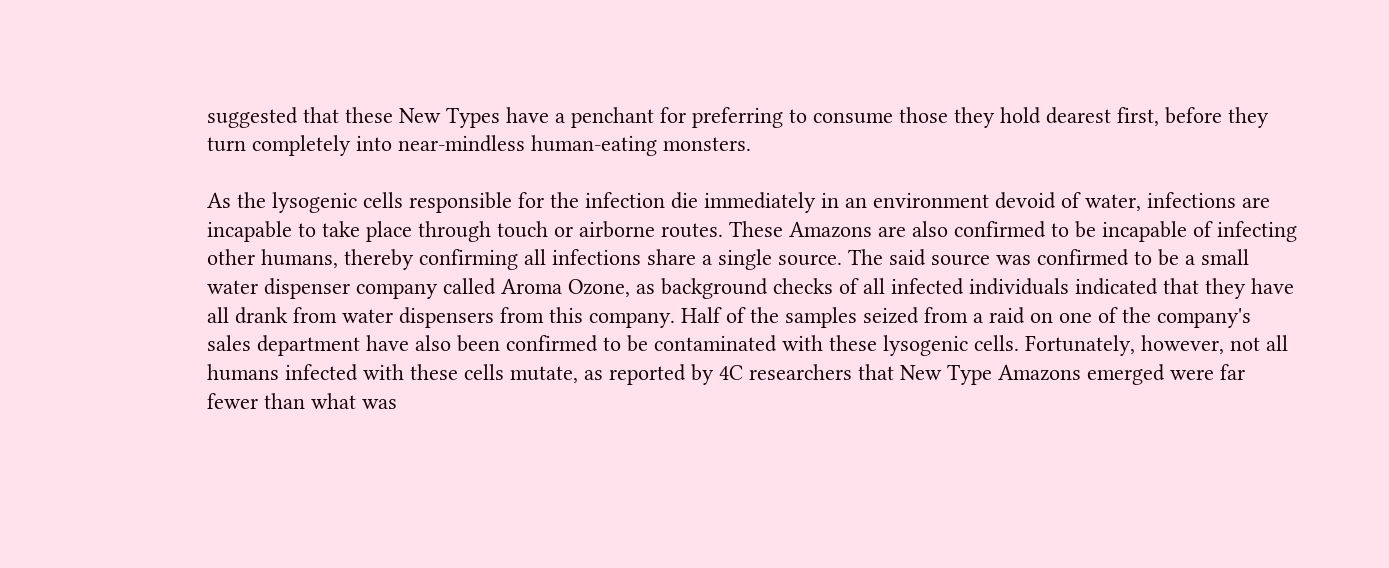suggested that these New Types have a penchant for preferring to consume those they hold dearest first, before they turn completely into near-mindless human-eating monsters.

As the lysogenic cells responsible for the infection die immediately in an environment devoid of water, infections are incapable to take place through touch or airborne routes. These Amazons are also confirmed to be incapable of infecting other humans, thereby confirming all infections share a single source. The said source was confirmed to be a small water dispenser company called Aroma Ozone, as background checks of all infected individuals indicated that they have all drank from water dispensers from this company. Half of the samples seized from a raid on one of the company's sales department have also been confirmed to be contaminated with these lysogenic cells. Fortunately, however, not all humans infected with these cells mutate, as reported by 4C researchers that New Type Amazons emerged were far fewer than what was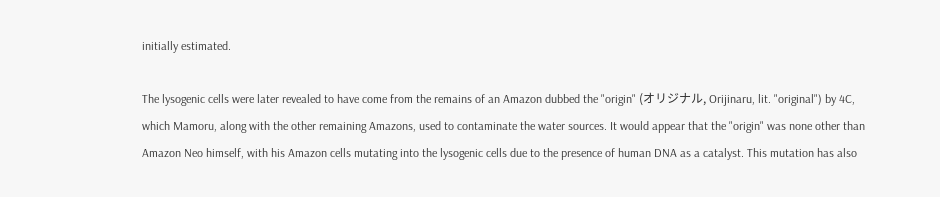initially estimated.

The lysogenic cells were later revealed to have come from the remains of an Amazon dubbed the "origin" (オリジナル, Orijinaru, lit. "original") by 4C, which Mamoru, along with the other remaining Amazons, used to contaminate the water sources. It would appear that the "origin" was none other than Amazon Neo himself, with his Amazon cells mutating into the lysogenic cells due to the presence of human DNA as a catalyst. This mutation has also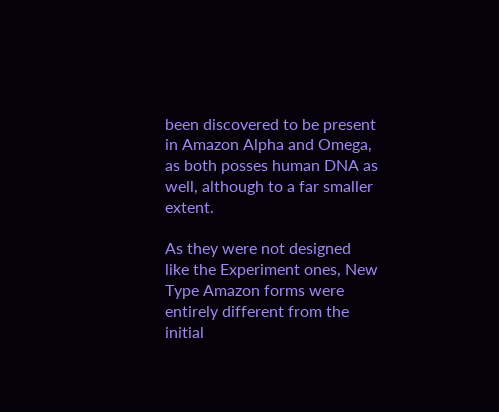been discovered to be present in Amazon Alpha and Omega, as both posses human DNA as well, although to a far smaller extent.

As they were not designed like the Experiment ones, New Type Amazon forms were entirely different from the initial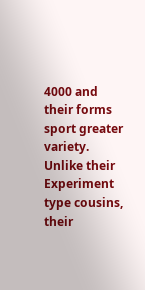4000 and their forms sport greater variety. Unlike their Experiment type cousins, their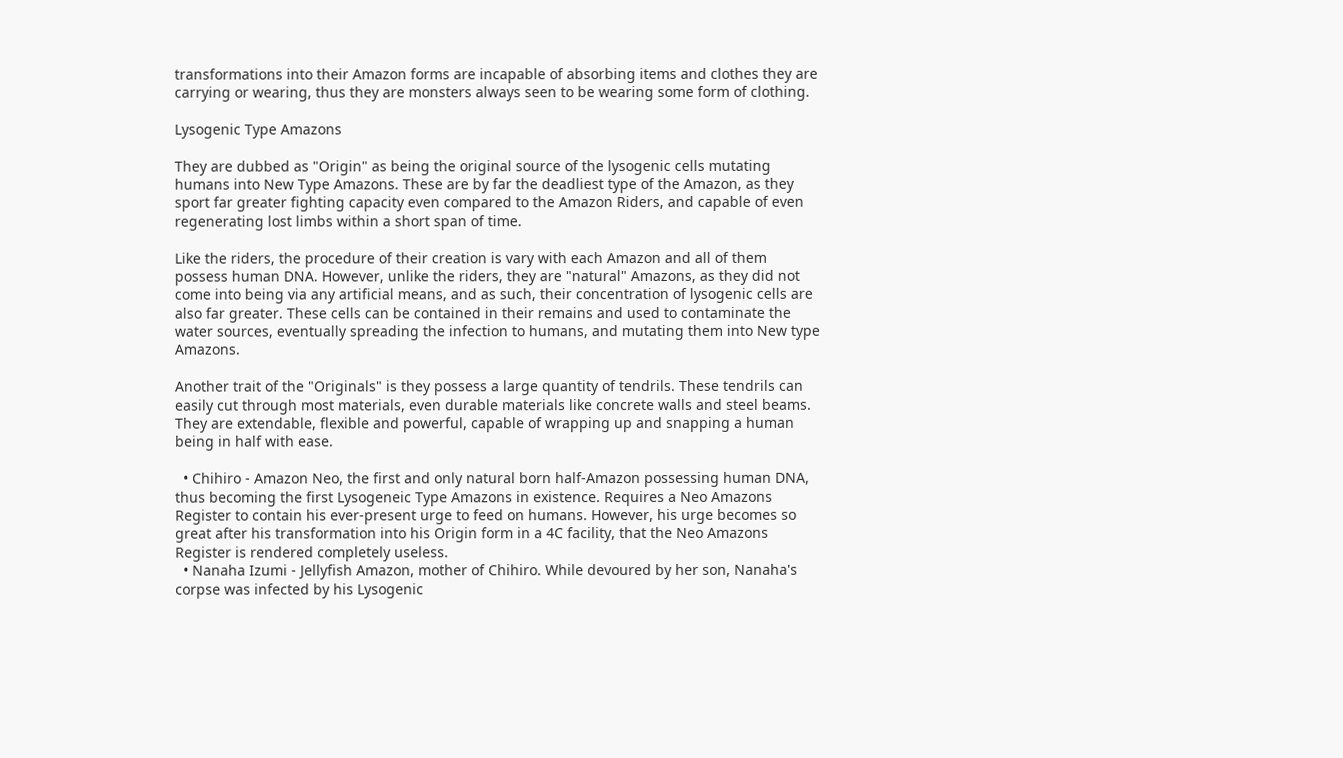transformations into their Amazon forms are incapable of absorbing items and clothes they are carrying or wearing, thus they are monsters always seen to be wearing some form of clothing.

Lysogenic Type Amazons

They are dubbed as "Origin" as being the original source of the lysogenic cells mutating humans into New Type Amazons. These are by far the deadliest type of the Amazon, as they sport far greater fighting capacity even compared to the Amazon Riders, and capable of even regenerating lost limbs within a short span of time.

Like the riders, the procedure of their creation is vary with each Amazon and all of them possess human DNA. However, unlike the riders, they are "natural" Amazons, as they did not come into being via any artificial means, and as such, their concentration of lysogenic cells are also far greater. These cells can be contained in their remains and used to contaminate the water sources, eventually spreading the infection to humans, and mutating them into New type Amazons.

Another trait of the "Originals" is they possess a large quantity of tendrils. These tendrils can easily cut through most materials, even durable materials like concrete walls and steel beams. They are extendable, flexible and powerful, capable of wrapping up and snapping a human being in half with ease.

  • Chihiro - Amazon Neo, the first and only natural born half-Amazon possessing human DNA, thus becoming the first Lysogeneic Type Amazons in existence. Requires a Neo Amazons Register to contain his ever-present urge to feed on humans. However, his urge becomes so great after his transformation into his Origin form in a 4C facility, that the Neo Amazons Register is rendered completely useless.
  • Nanaha Izumi - Jellyfish Amazon, mother of Chihiro. While devoured by her son, Nanaha's corpse was infected by his Lysogenic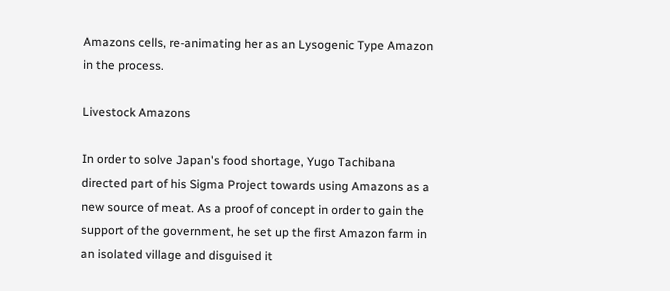Amazons cells, re-animating her as an Lysogenic Type Amazon in the process.

Livestock Amazons

In order to solve Japan's food shortage, Yugo Tachibana directed part of his Sigma Project towards using Amazons as a new source of meat. As a proof of concept in order to gain the support of the government, he set up the first Amazon farm in an isolated village and disguised it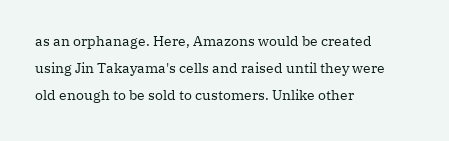as an orphanage. Here, Amazons would be created using Jin Takayama's cells and raised until they were old enough to be sold to customers. Unlike other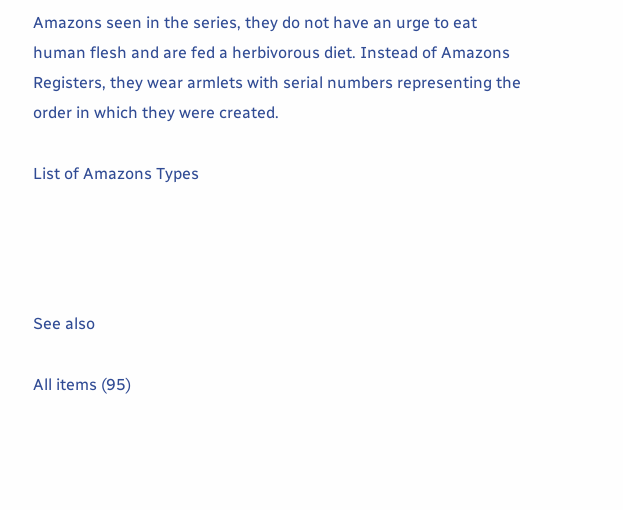Amazons seen in the series, they do not have an urge to eat human flesh and are fed a herbivorous diet. Instead of Amazons Registers, they wear armlets with serial numbers representing the order in which they were created.

List of Amazons Types




See also

All items (95)